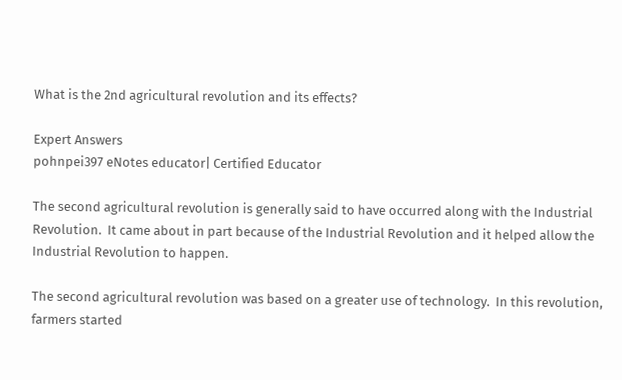What is the 2nd agricultural revolution and its effects?

Expert Answers
pohnpei397 eNotes educator| Certified Educator

The second agricultural revolution is generally said to have occurred along with the Industrial Revolution.  It came about in part because of the Industrial Revolution and it helped allow the Industrial Revolution to happen.

The second agricultural revolution was based on a greater use of technology.  In this revolution, farmers started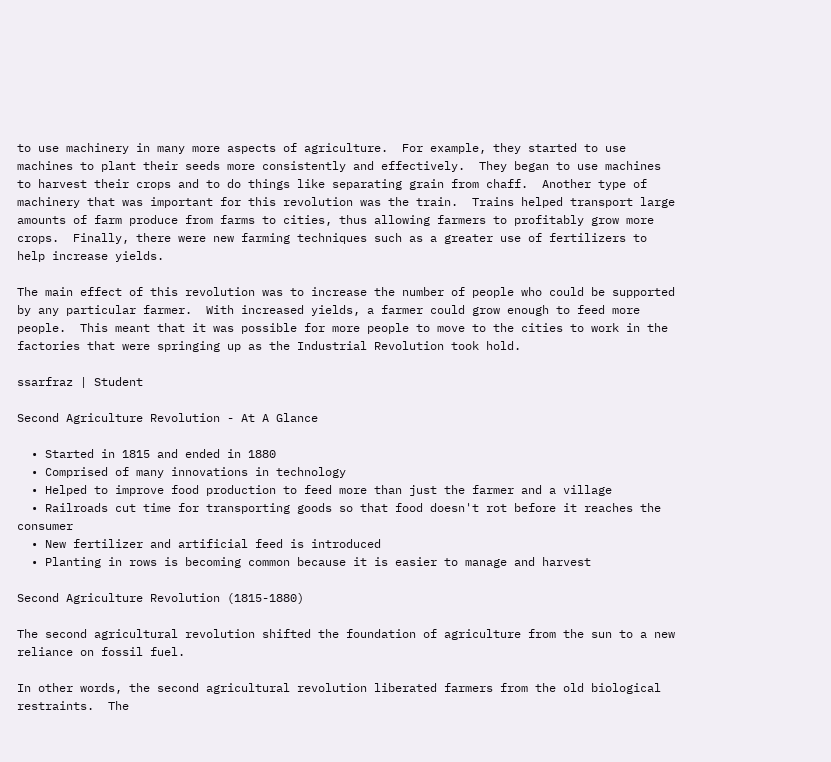to use machinery in many more aspects of agriculture.  For example, they started to use machines to plant their seeds more consistently and effectively.  They began to use machines to harvest their crops and to do things like separating grain from chaff.  Another type of machinery that was important for this revolution was the train.  Trains helped transport large amounts of farm produce from farms to cities, thus allowing farmers to profitably grow more crops.  Finally, there were new farming techniques such as a greater use of fertilizers to help increase yields.

The main effect of this revolution was to increase the number of people who could be supported by any particular farmer.  With increased yields, a farmer could grow enough to feed more people.  This meant that it was possible for more people to move to the cities to work in the factories that were springing up as the Industrial Revolution took hold.

ssarfraz | Student

Second Agriculture Revolution - At A Glance

  • Started in 1815 and ended in 1880
  • Comprised of many innovations in technology
  • Helped to improve food production to feed more than just the farmer and a village
  • Railroads cut time for transporting goods so that food doesn't rot before it reaches the consumer
  • New fertilizer and artificial feed is introduced
  • Planting in rows is becoming common because it is easier to manage and harvest

Second Agriculture Revolution (1815-1880)

The second agricultural revolution shifted the foundation of agriculture from the sun to a new reliance on fossil fuel.

In other words, the second agricultural revolution liberated farmers from the old biological restraints.  The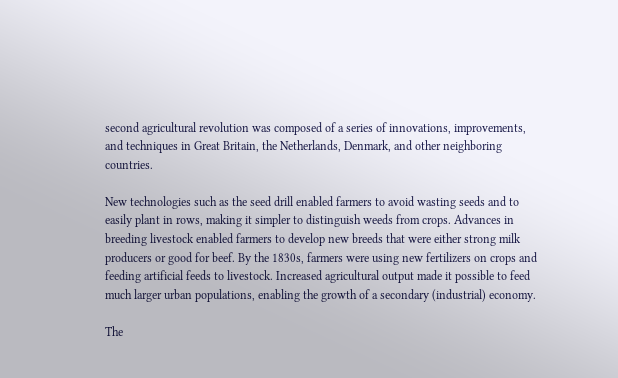second agricultural revolution was composed of a series of innovations, improvements, and techniques in Great Britain, the Netherlands, Denmark, and other neighboring countries.

New technologies such as the seed drill enabled farmers to avoid wasting seeds and to easily plant in rows, making it simpler to distinguish weeds from crops. Advances in breeding livestock enabled farmers to develop new breeds that were either strong milk producers or good for beef. By the 1830s, farmers were using new fertilizers on crops and feeding artificial feeds to livestock. Increased agricultural output made it possible to feed much larger urban populations, enabling the growth of a secondary (industrial) economy.

The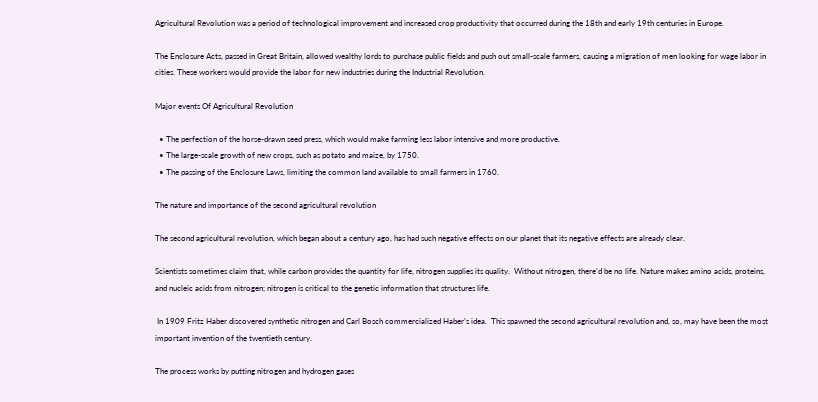Agricultural Revolution was a period of technological improvement and increased crop productivity that occurred during the 18th and early 19th centuries in Europe.

The Enclosure Acts, passed in Great Britain, allowed wealthy lords to purchase public fields and push out small-scale farmers, causing a migration of men looking for wage labor in cities. These workers would provide the labor for new industries during the Industrial Revolution.

Major events Of Agricultural Revolution

  • The perfection of the horse-drawn seed press, which would make farming less labor intensive and more productive.
  • The large-scale growth of new crops, such as potato and maize, by 1750.
  • The passing of the Enclosure Laws, limiting the common land available to small farmers in 1760.

The nature and importance of the second agricultural revolution

The second agricultural revolution, which began about a century ago, has had such negative effects on our planet that its negative effects are already clear.

Scientists sometimes claim that, while carbon provides the quantity for life, nitrogen supplies its quality.  Without nitrogen, there’d be no life. Nature makes amino acids, proteins, and nucleic acids from nitrogen; nitrogen is critical to the genetic information that structures life.

 In 1909 Fritz Haber discovered synthetic nitrogen and Carl Bosch commercialized Haber’s idea.  This spawned the second agricultural revolution and, so, may have been the most important invention of the twentieth century.

The process works by putting nitrogen and hydrogen gases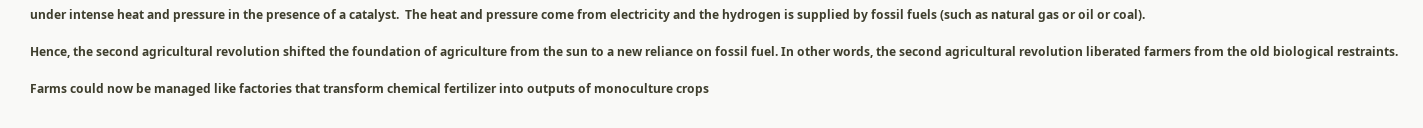under intense heat and pressure in the presence of a catalyst.  The heat and pressure come from electricity and the hydrogen is supplied by fossil fuels (such as natural gas or oil or coal).

Hence, the second agricultural revolution shifted the foundation of agriculture from the sun to a new reliance on fossil fuel. In other words, the second agricultural revolution liberated farmers from the old biological restraints.

Farms could now be managed like factories that transform chemical fertilizer into outputs of monoculture crops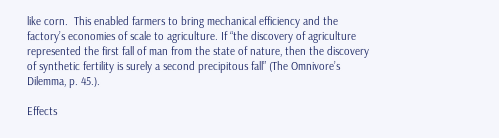like corn.  This enabled farmers to bring mechanical efficiency and the factory’s economies of scale to agriculture. If “the discovery of agriculture represented the first fall of man from the state of nature, then the discovery of synthetic fertility is surely a second precipitous fall” (The Omnivore’s Dilemma, p. 45.).

Effects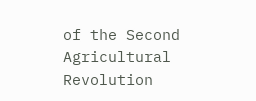of the Second Agricultural Revolution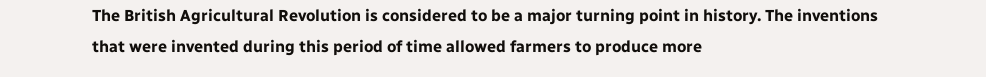The British Agricultural Revolution is considered to be a major turning point in history. The inventions that were invented during this period of time allowed farmers to produce more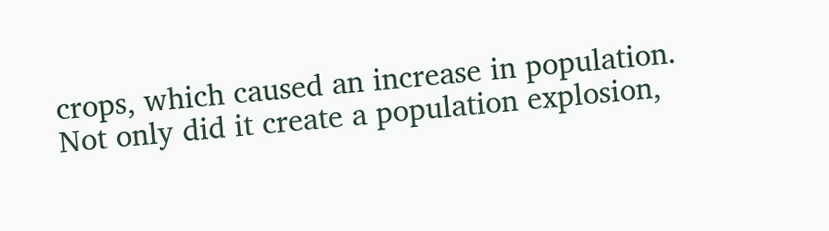crops, which caused an increase in population. Not only did it create a population explosion,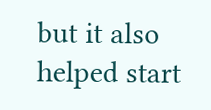but it also helped start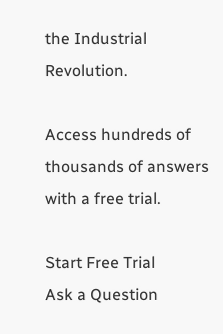the Industrial Revolution.

Access hundreds of thousands of answers with a free trial.

Start Free Trial
Ask a Question